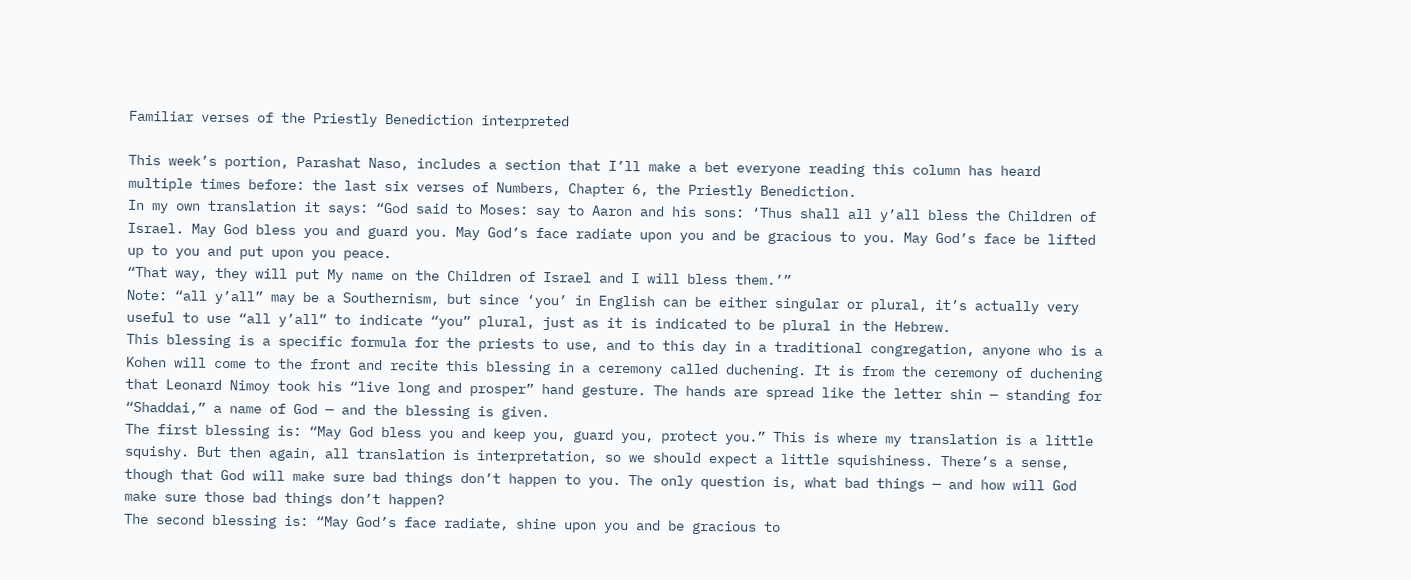Familiar verses of the Priestly Benediction interpreted

This week’s portion, Parashat Naso, includes a section that I’ll make a bet everyone reading this column has heard multiple times before: the last six verses of Numbers, Chapter 6, the Priestly Benediction.
In my own translation it says: “God said to Moses: say to Aaron and his sons: ‘Thus shall all y’all bless the Children of Israel. May God bless you and guard you. May God’s face radiate upon you and be gracious to you. May God’s face be lifted up to you and put upon you peace.
“That way, they will put My name on the Children of Israel and I will bless them.’”
Note: “all y’all” may be a Southernism, but since ‘you’ in English can be either singular or plural, it’s actually very useful to use “all y’all” to indicate “you” plural, just as it is indicated to be plural in the Hebrew.
This blessing is a specific formula for the priests to use, and to this day in a traditional congregation, anyone who is a Kohen will come to the front and recite this blessing in a ceremony called duchening. It is from the ceremony of duchening that Leonard Nimoy took his “live long and prosper” hand gesture. The hands are spread like the letter shin — standing for “Shaddai,” a name of God — and the blessing is given.
The first blessing is: “May God bless you and keep you, guard you, protect you.” This is where my translation is a little squishy. But then again, all translation is interpretation, so we should expect a little squishiness. There’s a sense, though that God will make sure bad things don’t happen to you. The only question is, what bad things — and how will God make sure those bad things don’t happen?
The second blessing is: “May God’s face radiate, shine upon you and be gracious to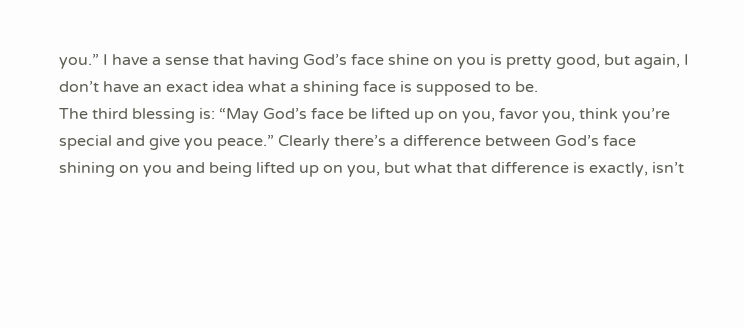you.” I have a sense that having God’s face shine on you is pretty good, but again, I don’t have an exact idea what a shining face is supposed to be.
The third blessing is: “May God’s face be lifted up on you, favor you, think you’re special and give you peace.” Clearly there’s a difference between God’s face shining on you and being lifted up on you, but what that difference is exactly, isn’t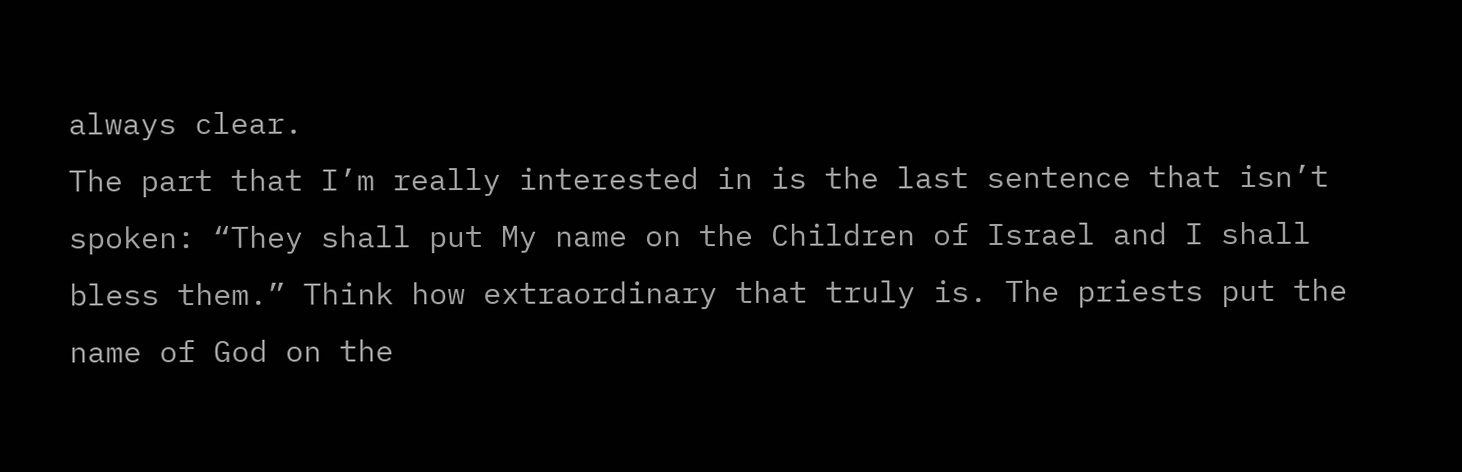always clear.
The part that I’m really interested in is the last sentence that isn’t spoken: “They shall put My name on the Children of Israel and I shall bless them.” Think how extraordinary that truly is. The priests put the name of God on the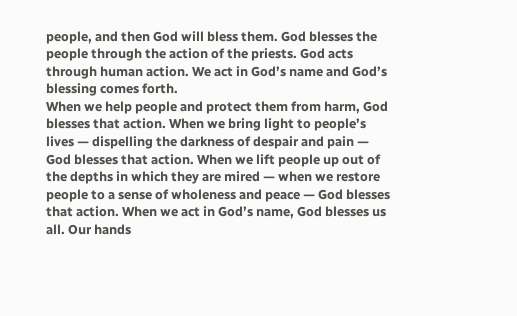people, and then God will bless them. God blesses the people through the action of the priests. God acts through human action. We act in God’s name and God’s blessing comes forth.
When we help people and protect them from harm, God blesses that action. When we bring light to people’s lives — dispelling the darkness of despair and pain — God blesses that action. When we lift people up out of the depths in which they are mired — when we restore people to a sense of wholeness and peace — God blesses that action. When we act in God’s name, God blesses us all. Our hands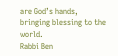are God’s hands, bringing blessing to the world.
Rabbi Ben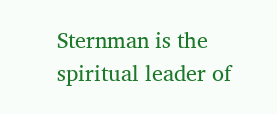Sternman is the spiritual leader of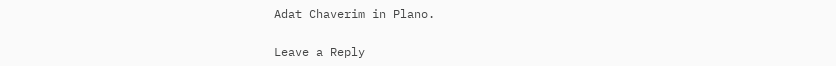Adat Chaverim in Plano.

Leave a Reply